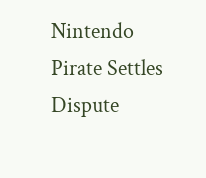Nintendo Pirate Settles Dispute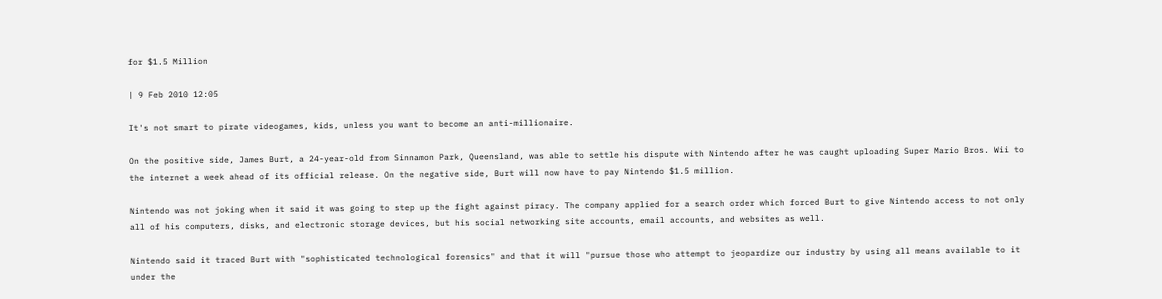for $1.5 Million

| 9 Feb 2010 12:05

It's not smart to pirate videogames, kids, unless you want to become an anti-millionaire.

On the positive side, James Burt, a 24-year-old from Sinnamon Park, Queensland, was able to settle his dispute with Nintendo after he was caught uploading Super Mario Bros. Wii to the internet a week ahead of its official release. On the negative side, Burt will now have to pay Nintendo $1.5 million.

Nintendo was not joking when it said it was going to step up the fight against piracy. The company applied for a search order which forced Burt to give Nintendo access to not only all of his computers, disks, and electronic storage devices, but his social networking site accounts, email accounts, and websites as well.

Nintendo said it traced Burt with "sophisticated technological forensics" and that it will "pursue those who attempt to jeopardize our industry by using all means available to it under the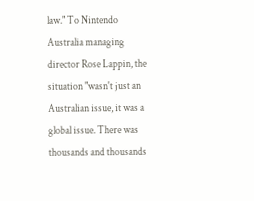law." To Nintendo Australia managing director Rose Lappin, the situation "wasn't just an Australian issue, it was a global issue. There was thousands and thousands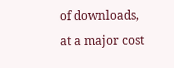of downloads, at a major cost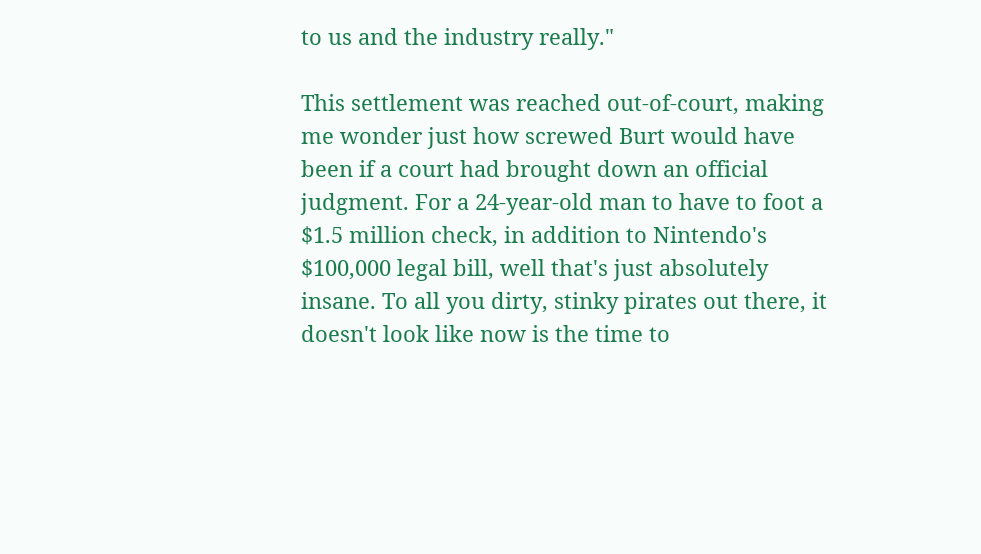to us and the industry really."

This settlement was reached out-of-court, making me wonder just how screwed Burt would have been if a court had brought down an official judgment. For a 24-year-old man to have to foot a $1.5 million check, in addition to Nintendo's $100,000 legal bill, well that's just absolutely insane. To all you dirty, stinky pirates out there, it doesn't look like now is the time to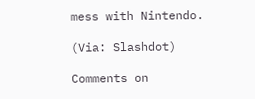mess with Nintendo.

(Via: Slashdot)

Comments on